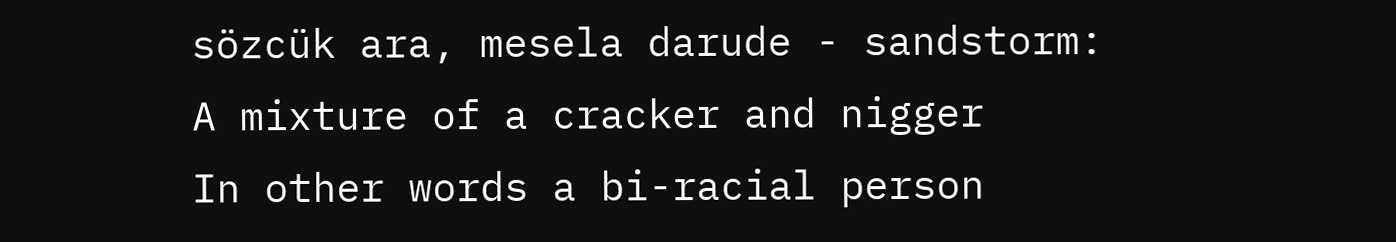sözcük ara, mesela darude - sandstorm:
A mixture of a cracker and nigger
In other words a bi-racial person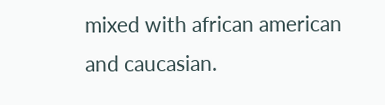mixed with african american and caucasian.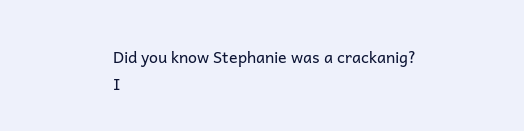Did you know Stephanie was a crackanig?
I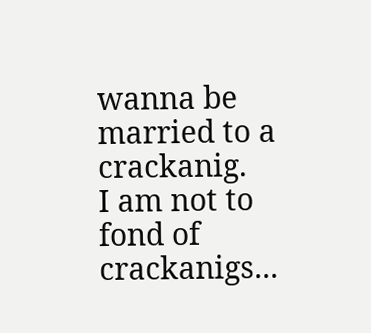wanna be married to a crackanig.
I am not to fond of crackanigs...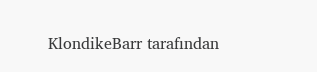KlondikeBarr tarafından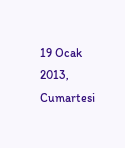19 Ocak 2013, Cumartesi